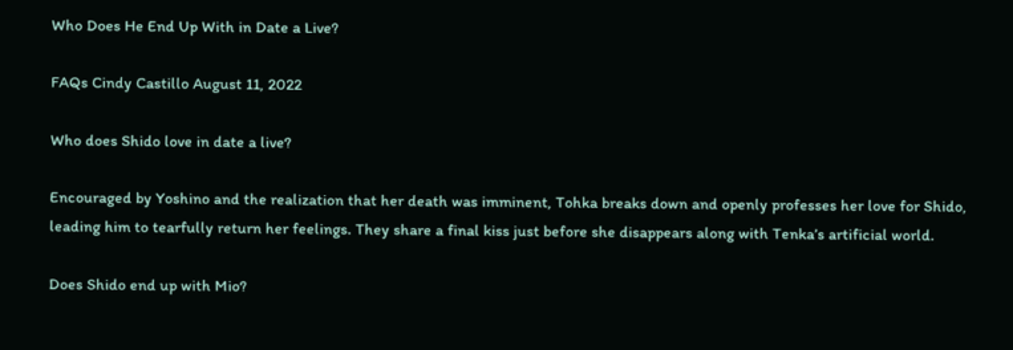Who Does He End Up With in Date a Live?

FAQs Cindy Castillo August 11, 2022

Who does Shido love in date a live?

Encouraged by Yoshino and the realization that her death was imminent, Tohka breaks down and openly professes her love for Shido, leading him to tearfully return her feelings. They share a final kiss just before she disappears along with Tenka’s artificial world.

Does Shido end up with Mio?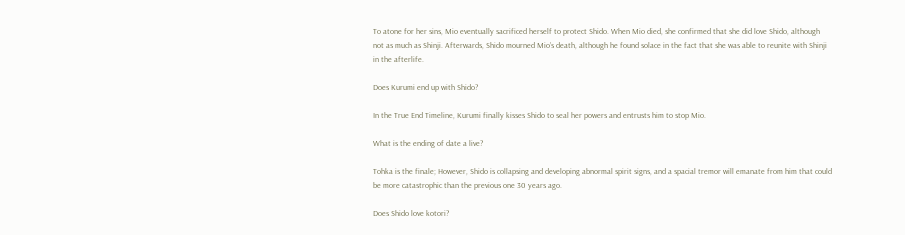To atone for her sins, Mio eventually sacrificed herself to protect Shido. When Mio died, she confirmed that she did love Shido, although not as much as Shinji. Afterwards, Shido mourned Mio’s death, although he found solace in the fact that she was able to reunite with Shinji in the afterlife.

Does Kurumi end up with Shido?

In the True End Timeline, Kurumi finally kisses Shido to seal her powers and entrusts him to stop Mio.

What is the ending of date a live?

Tohka is the finale; However, Shido is collapsing and developing abnormal spirit signs, and a spacial tremor will emanate from him that could be more catastrophic than the previous one 30 years ago.

Does Shido love kotori?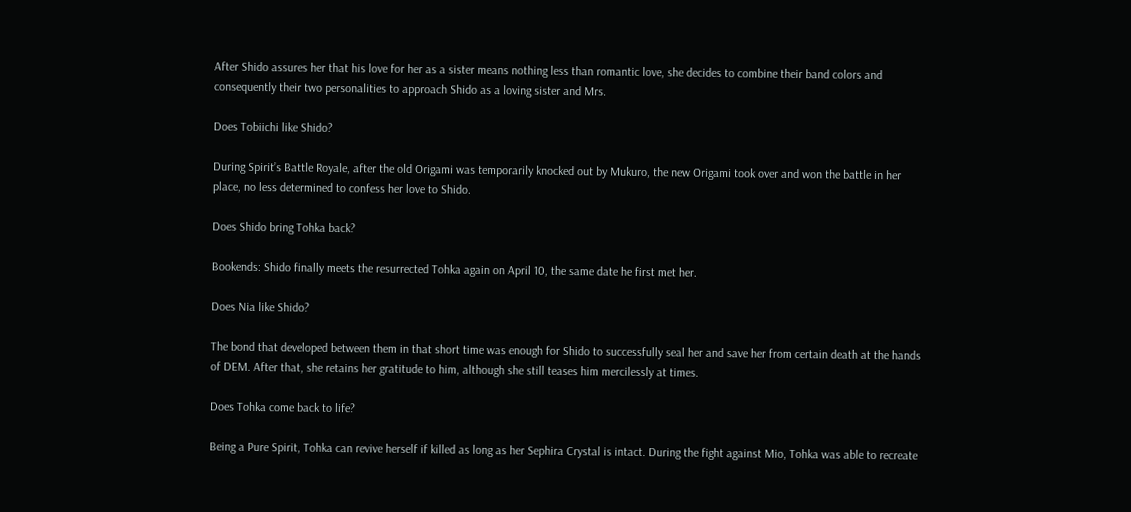After Shido assures her that his love for her as a sister means nothing less than romantic love, she decides to combine their band colors and consequently their two personalities to approach Shido as a loving sister and Mrs.

Does Tobiichi like Shido?

During Spirit’s Battle Royale, after the old Origami was temporarily knocked out by Mukuro, the new Origami took over and won the battle in her place, no less determined to confess her love to Shido.

Does Shido bring Tohka back?

Bookends: Shido finally meets the resurrected Tohka again on April 10, the same date he first met her.

Does Nia like Shido?

The bond that developed between them in that short time was enough for Shido to successfully seal her and save her from certain death at the hands of DEM. After that, she retains her gratitude to him, although she still teases him mercilessly at times.

Does Tohka come back to life?

Being a Pure Spirit, Tohka can revive herself if killed as long as her Sephira Crystal is intact. During the fight against Mio, Tohka was able to recreate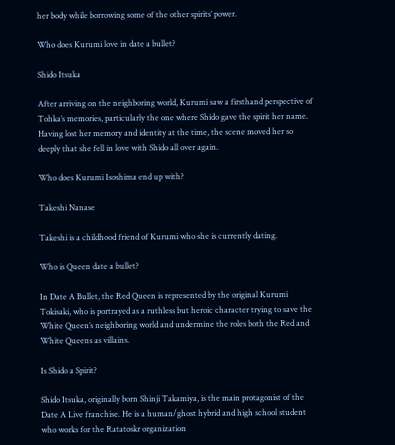her body while borrowing some of the other spirits’ power.

Who does Kurumi love in date a bullet?

Shido Itsuka

After arriving on the neighboring world, Kurumi saw a firsthand perspective of Tohka’s memories, particularly the one where Shido gave the spirit her name. Having lost her memory and identity at the time, the scene moved her so deeply that she fell in love with Shido all over again.

Who does Kurumi Isoshima end up with?

Takeshi Nanase

Takeshi is a childhood friend of Kurumi who she is currently dating.

Who is Queen date a bullet?

In Date A Bullet, the Red Queen is represented by the original Kurumi Tokisaki, who is portrayed as a ruthless but heroic character trying to save the White Queen’s neighboring world and undermine the roles both the Red and White Queens as villains.

Is Shido a Spirit?

Shido Itsuka, originally born Shinji Takamiya, is the main protagonist of the Date A Live franchise. He is a human/ghost hybrid and high school student who works for the Ratatoskr organization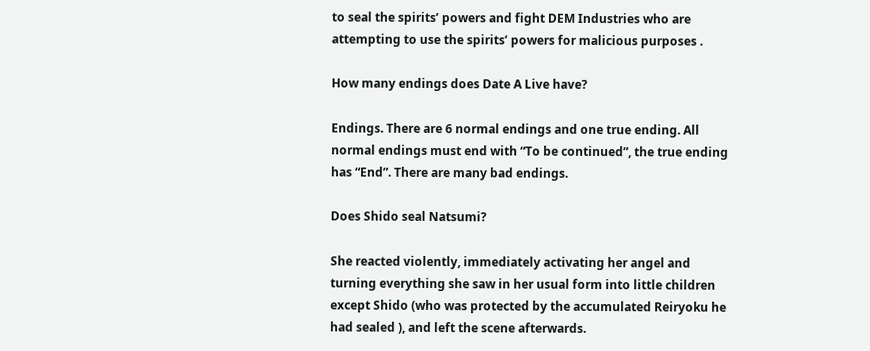to seal the spirits’ powers and fight DEM Industries who are attempting to use the spirits’ powers for malicious purposes .

How many endings does Date A Live have?

Endings. There are 6 normal endings and one true ending. All normal endings must end with “To be continued”, the true ending has “End”. There are many bad endings.

Does Shido seal Natsumi?

She reacted violently, immediately activating her angel and turning everything she saw in her usual form into little children except Shido (who was protected by the accumulated Reiryoku he had sealed ), and left the scene afterwards.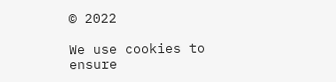© 2022

We use cookies to ensure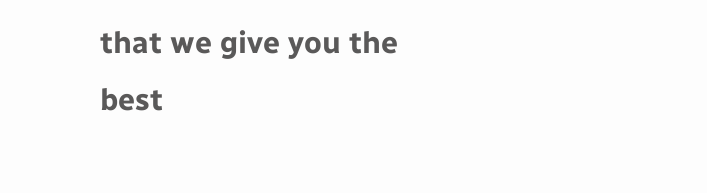that we give you the best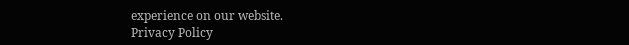experience on our website.
Privacy Policy